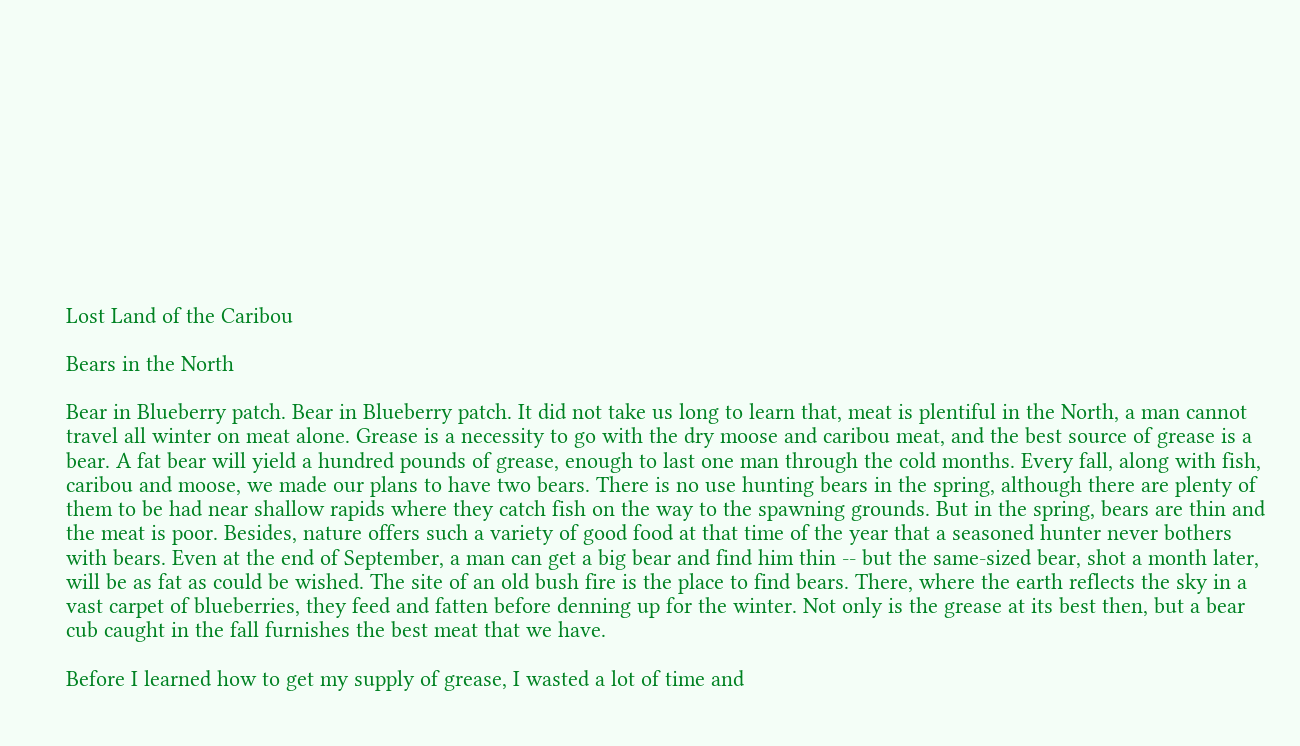Lost Land of the Caribou

Bears in the North

Bear in Blueberry patch. Bear in Blueberry patch. It did not take us long to learn that, meat is plentiful in the North, a man cannot travel all winter on meat alone. Grease is a necessity to go with the dry moose and caribou meat, and the best source of grease is a bear. A fat bear will yield a hundred pounds of grease, enough to last one man through the cold months. Every fall, along with fish, caribou and moose, we made our plans to have two bears. There is no use hunting bears in the spring, although there are plenty of them to be had near shallow rapids where they catch fish on the way to the spawning grounds. But in the spring, bears are thin and the meat is poor. Besides, nature offers such a variety of good food at that time of the year that a seasoned hunter never bothers with bears. Even at the end of September, a man can get a big bear and find him thin -- but the same-sized bear, shot a month later, will be as fat as could be wished. The site of an old bush fire is the place to find bears. There, where the earth reflects the sky in a vast carpet of blueberries, they feed and fatten before denning up for the winter. Not only is the grease at its best then, but a bear cub caught in the fall furnishes the best meat that we have.

Before I learned how to get my supply of grease, I wasted a lot of time and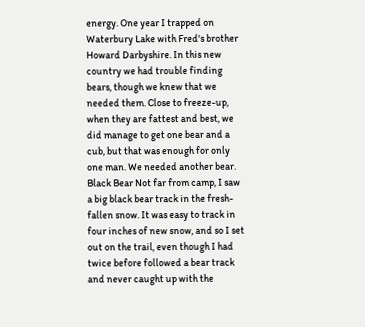energy. One year I trapped on Waterbury Lake with Fred's brother Howard Darbyshire. In this new country we had trouble finding bears, though we knew that we needed them. Close to freeze-up, when they are fattest and best, we did manage to get one bear and a cub, but that was enough for only one man. We needed another bear. Black Bear Not far from camp, I saw a big black bear track in the fresh-fallen snow. It was easy to track in four inches of new snow, and so I set out on the trail, even though I had twice before followed a bear track and never caught up with the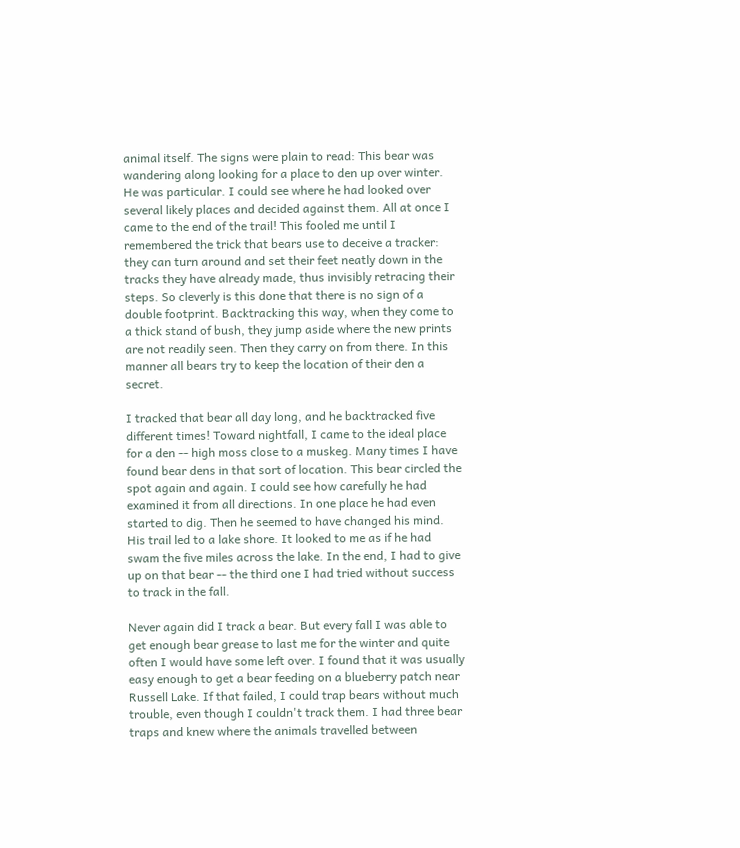animal itself. The signs were plain to read: This bear was wandering along looking for a place to den up over winter. He was particular. I could see where he had looked over several likely places and decided against them. All at once I came to the end of the trail! This fooled me until I remembered the trick that bears use to deceive a tracker: they can turn around and set their feet neatly down in the tracks they have already made, thus invisibly retracing their steps. So cleverly is this done that there is no sign of a double footprint. Backtracking this way, when they come to a thick stand of bush, they jump aside where the new prints are not readily seen. Then they carry on from there. In this manner all bears try to keep the location of their den a secret.

I tracked that bear all day long, and he backtracked five different times! Toward nightfall, I came to the ideal place for a den -- high moss close to a muskeg. Many times I have found bear dens in that sort of location. This bear circled the spot again and again. I could see how carefully he had examined it from all directions. In one place he had even started to dig. Then he seemed to have changed his mind. His trail led to a lake shore. It looked to me as if he had swam the five miles across the lake. In the end, I had to give up on that bear -- the third one I had tried without success to track in the fall.

Never again did I track a bear. But every fall I was able to get enough bear grease to last me for the winter and quite often I would have some left over. I found that it was usually easy enough to get a bear feeding on a blueberry patch near Russell Lake. If that failed, I could trap bears without much trouble, even though I couldn't track them. I had three bear traps and knew where the animals travelled between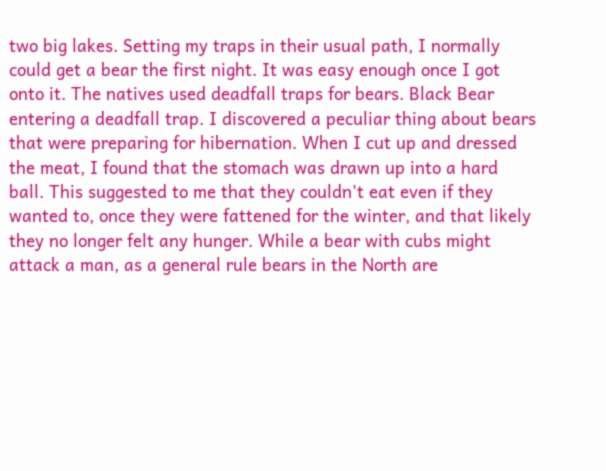two big lakes. Setting my traps in their usual path, I normally could get a bear the first night. It was easy enough once I got onto it. The natives used deadfall traps for bears. Black Bear entering a deadfall trap. I discovered a peculiar thing about bears that were preparing for hibernation. When I cut up and dressed the meat, I found that the stomach was drawn up into a hard ball. This suggested to me that they couldn't eat even if they wanted to, once they were fattened for the winter, and that likely they no longer felt any hunger. While a bear with cubs might attack a man, as a general rule bears in the North are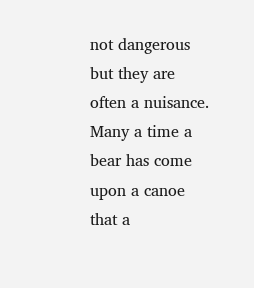not dangerous but they are often a nuisance. Many a time a bear has come upon a canoe that a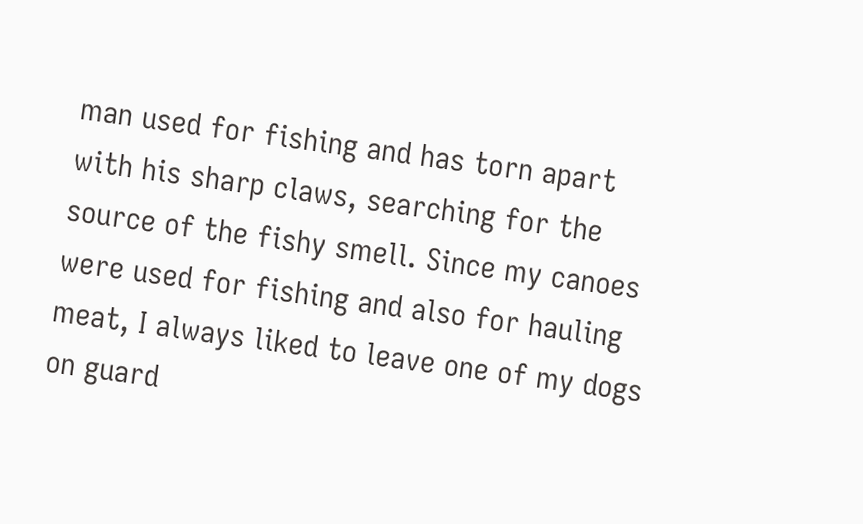man used for fishing and has torn apart with his sharp claws, searching for the source of the fishy smell. Since my canoes were used for fishing and also for hauling meat, I always liked to leave one of my dogs on guard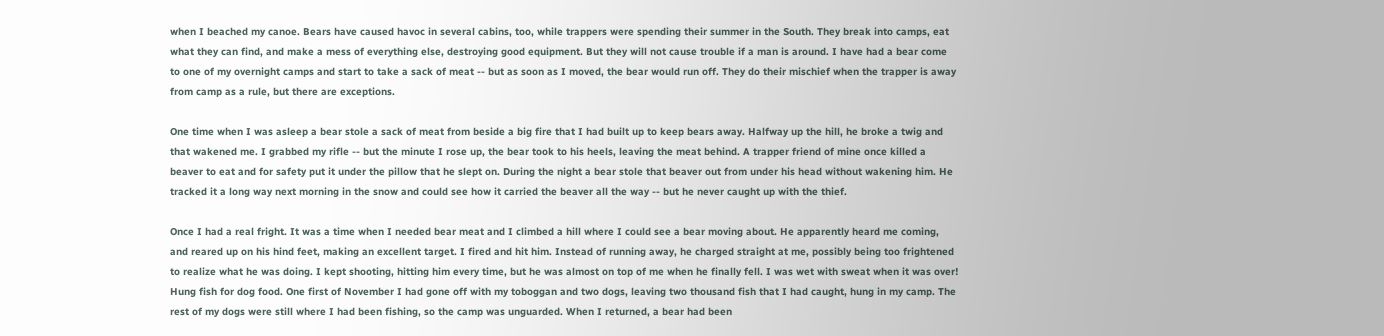when I beached my canoe. Bears have caused havoc in several cabins, too, while trappers were spending their summer in the South. They break into camps, eat what they can find, and make a mess of everything else, destroying good equipment. But they will not cause trouble if a man is around. I have had a bear come to one of my overnight camps and start to take a sack of meat -- but as soon as I moved, the bear would run off. They do their mischief when the trapper is away from camp as a rule, but there are exceptions.

One time when I was asleep a bear stole a sack of meat from beside a big fire that I had built up to keep bears away. Halfway up the hill, he broke a twig and that wakened me. I grabbed my rifle -- but the minute I rose up, the bear took to his heels, leaving the meat behind. A trapper friend of mine once killed a beaver to eat and for safety put it under the pillow that he slept on. During the night a bear stole that beaver out from under his head without wakening him. He tracked it a long way next morning in the snow and could see how it carried the beaver all the way -- but he never caught up with the thief.

Once I had a real fright. It was a time when I needed bear meat and I climbed a hill where I could see a bear moving about. He apparently heard me coming, and reared up on his hind feet, making an excellent target. I fired and hit him. Instead of running away, he charged straight at me, possibly being too frightened to realize what he was doing. I kept shooting, hitting him every time, but he was almost on top of me when he finally fell. I was wet with sweat when it was over! Hung fish for dog food. One first of November I had gone off with my toboggan and two dogs, leaving two thousand fish that I had caught, hung in my camp. The rest of my dogs were still where I had been fishing, so the camp was unguarded. When I returned, a bear had been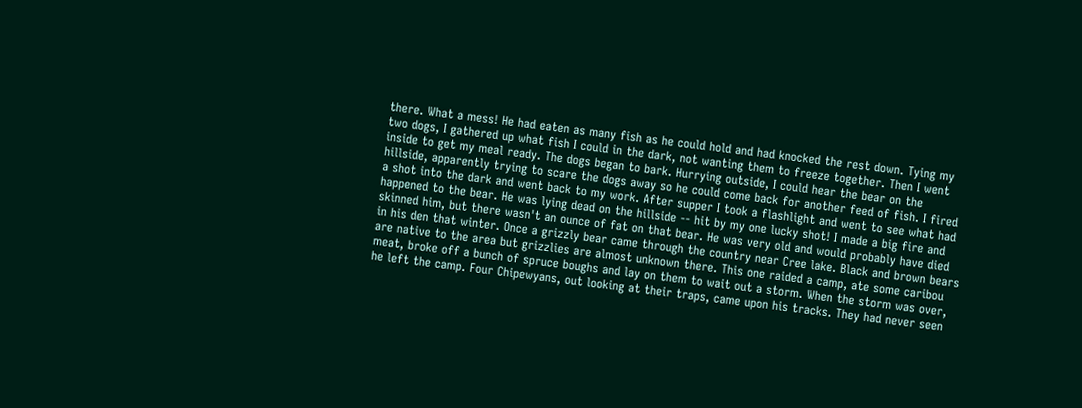there. What a mess! He had eaten as many fish as he could hold and had knocked the rest down. Tying my two dogs, I gathered up what fish I could in the dark, not wanting them to freeze together. Then I went inside to get my meal ready. The dogs began to bark. Hurrying outside, I could hear the bear on the hillside, apparently trying to scare the dogs away so he could come back for another feed of fish. I fired a shot into the dark and went back to my work. After supper I took a flashlight and went to see what had happened to the bear. He was lying dead on the hillside -- hit by my one lucky shot! I made a big fire and skinned him, but there wasn't an ounce of fat on that bear. He was very old and would probably have died in his den that winter. Once a grizzly bear came through the country near Cree lake. Black and brown bears are native to the area but grizzlies are almost unknown there. This one raided a camp, ate some caribou meat, broke off a bunch of spruce boughs and lay on them to wait out a storm. When the storm was over, he left the camp. Four Chipewyans, out looking at their traps, came upon his tracks. They had never seen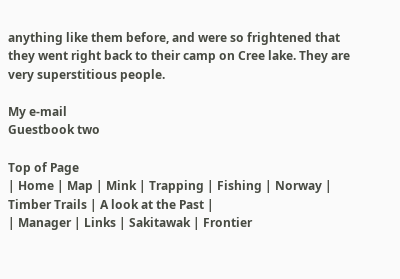anything like them before, and were so frightened that they went right back to their camp on Cree lake. They are very superstitious people.

My e-mail
Guestbook two

Top of Page
| Home | Map | Mink | Trapping | Fishing | Norway | Timber Trails | A look at the Past |
| Manager | Links | Sakitawak | Frontier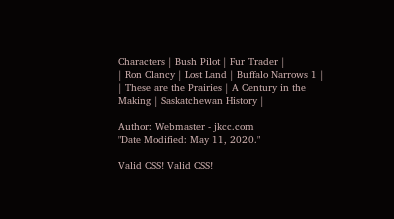Characters | Bush Pilot | Fur Trader |
| Ron Clancy | Lost Land | Buffalo Narrows 1 |
| These are the Prairies | A Century in the Making | Saskatchewan History |

Author: Webmaster - jkcc.com
"Date Modified: May 11, 2020."

Valid CSS! Valid CSS!